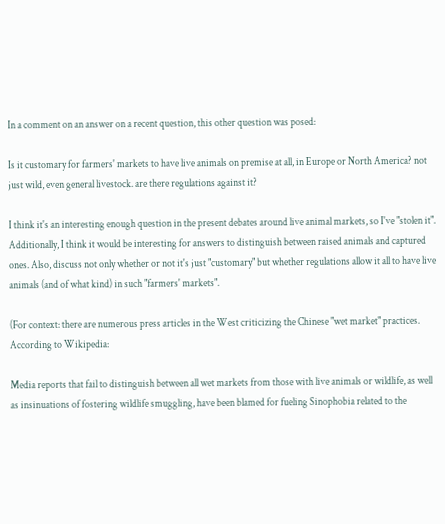In a comment on an answer on a recent question, this other question was posed:

Is it customary for farmers' markets to have live animals on premise at all, in Europe or North America? not just wild, even general livestock. are there regulations against it?

I think it's an interesting enough question in the present debates around live animal markets, so I've "stolen it". Additionally, I think it would be interesting for answers to distinguish between raised animals and captured ones. Also, discuss not only whether or not it's just "customary" but whether regulations allow it all to have live animals (and of what kind) in such "farmers' markets".

(For context: there are numerous press articles in the West criticizing the Chinese "wet market" practices. According to Wikipedia:

Media reports that fail to distinguish between all wet markets from those with live animals or wildlife, as well as insinuations of fostering wildlife smuggling, have been blamed for fueling Sinophobia related to the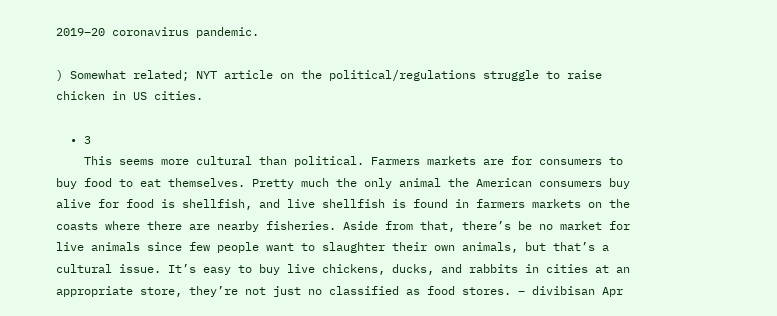2019–20 coronavirus pandemic.

) Somewhat related; NYT article on the political/regulations struggle to raise chicken in US cities.

  • 3
    This seems more cultural than political. Farmers markets are for consumers to buy food to eat themselves. Pretty much the only animal the American consumers buy alive for food is shellfish, and live shellfish is found in farmers markets on the coasts where there are nearby fisheries. Aside from that, there’s be no market for live animals since few people want to slaughter their own animals, but that’s a cultural issue. It’s easy to buy live chickens, ducks, and rabbits in cities at an appropriate store, they’re not just no classified as food stores. – divibisan Apr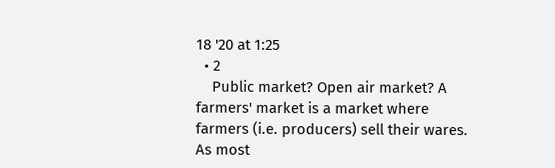18 '20 at 1:25
  • 2
    Public market? Open air market? A farmers' market is a market where farmers (i.e. producers) sell their wares. As most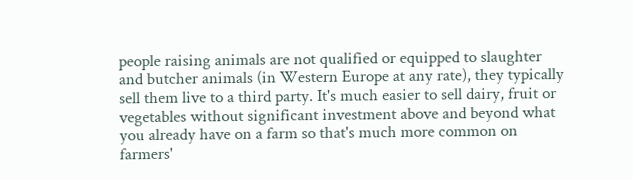people raising animals are not qualified or equipped to slaughter and butcher animals (in Western Europe at any rate), they typically sell them live to a third party. It's much easier to sell dairy, fruit or vegetables without significant investment above and beyond what you already have on a farm so that's much more common on farmers'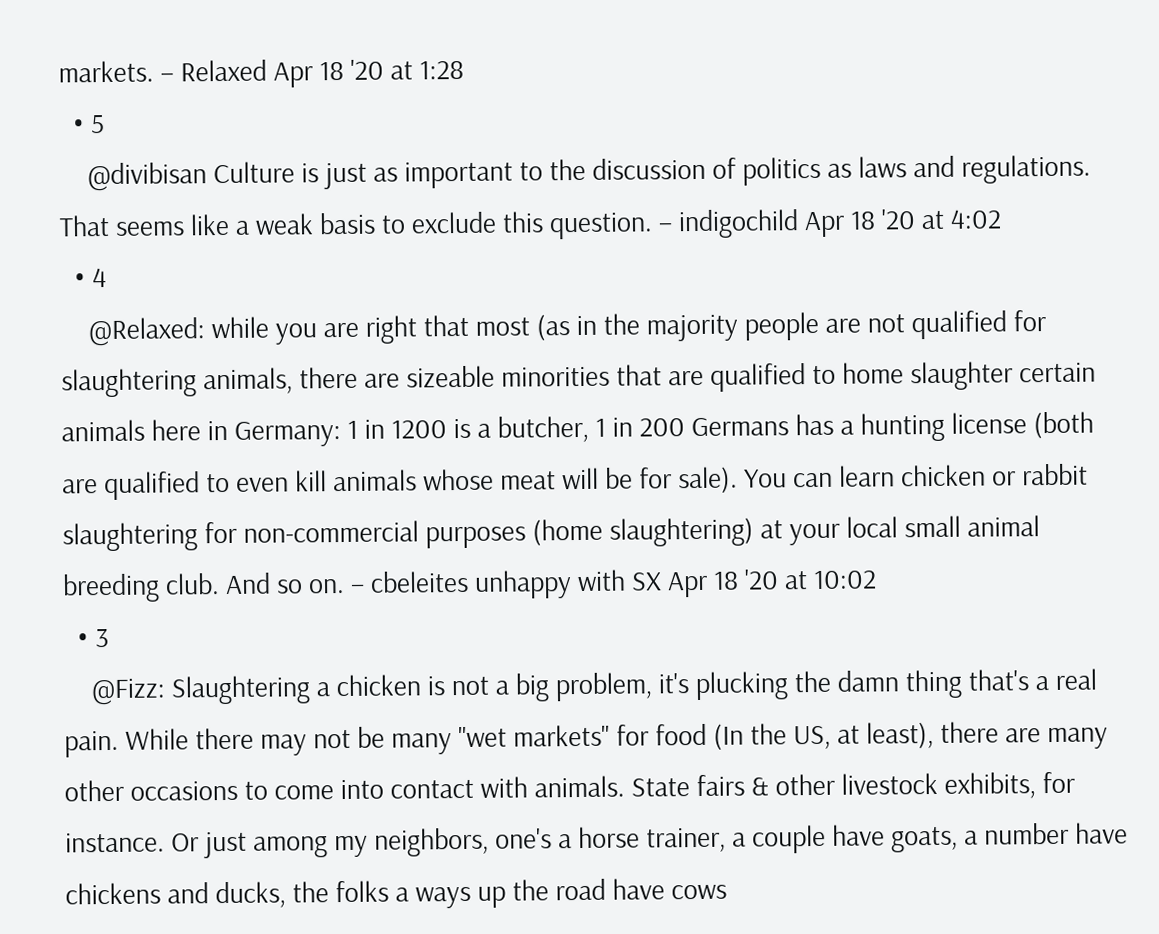markets. – Relaxed Apr 18 '20 at 1:28
  • 5
    @divibisan Culture is just as important to the discussion of politics as laws and regulations. That seems like a weak basis to exclude this question. – indigochild Apr 18 '20 at 4:02
  • 4
    @Relaxed: while you are right that most (as in the majority people are not qualified for slaughtering animals, there are sizeable minorities that are qualified to home slaughter certain animals here in Germany: 1 in 1200 is a butcher, 1 in 200 Germans has a hunting license (both are qualified to even kill animals whose meat will be for sale). You can learn chicken or rabbit slaughtering for non-commercial purposes (home slaughtering) at your local small animal breeding club. And so on. – cbeleites unhappy with SX Apr 18 '20 at 10:02
  • 3
    @Fizz: Slaughtering a chicken is not a big problem, it's plucking the damn thing that's a real pain. While there may not be many "wet markets" for food (In the US, at least), there are many other occasions to come into contact with animals. State fairs & other livestock exhibits, for instance. Or just among my neighbors, one's a horse trainer, a couple have goats, a number have chickens and ducks, the folks a ways up the road have cows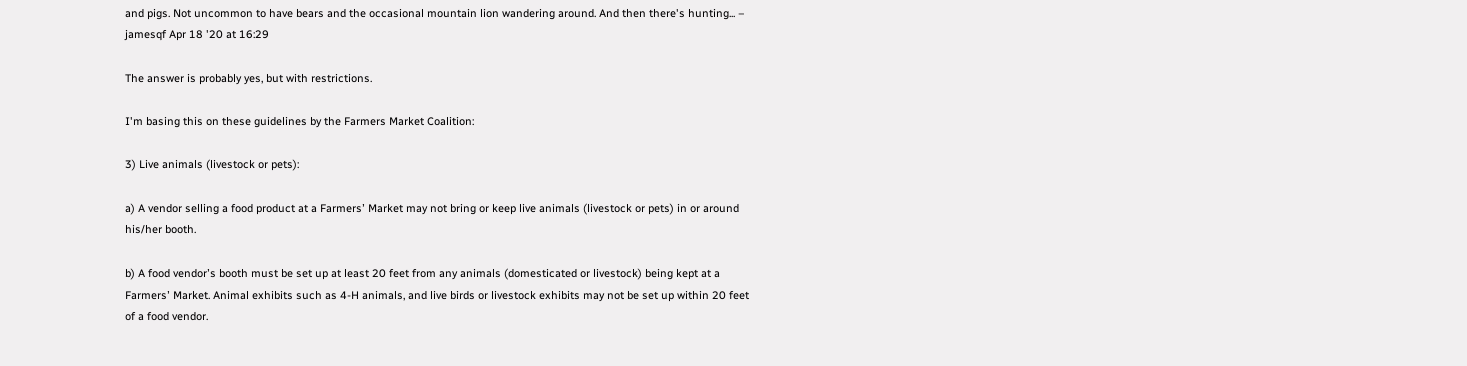and pigs. Not uncommon to have bears and the occasional mountain lion wandering around. And then there's hunting... – jamesqf Apr 18 '20 at 16:29

The answer is probably yes, but with restrictions.

I'm basing this on these guidelines by the Farmers Market Coalition:

3) Live animals (livestock or pets):

a) A vendor selling a food product at a Farmersʼ Market may not bring or keep live animals (livestock or pets) in or around his/her booth.

b) A food vendorʼs booth must be set up at least 20 feet from any animals (domesticated or livestock) being kept at a Farmersʼ Market. Animal exhibits such as 4-H animals, and live birds or livestock exhibits may not be set up within 20 feet of a food vendor.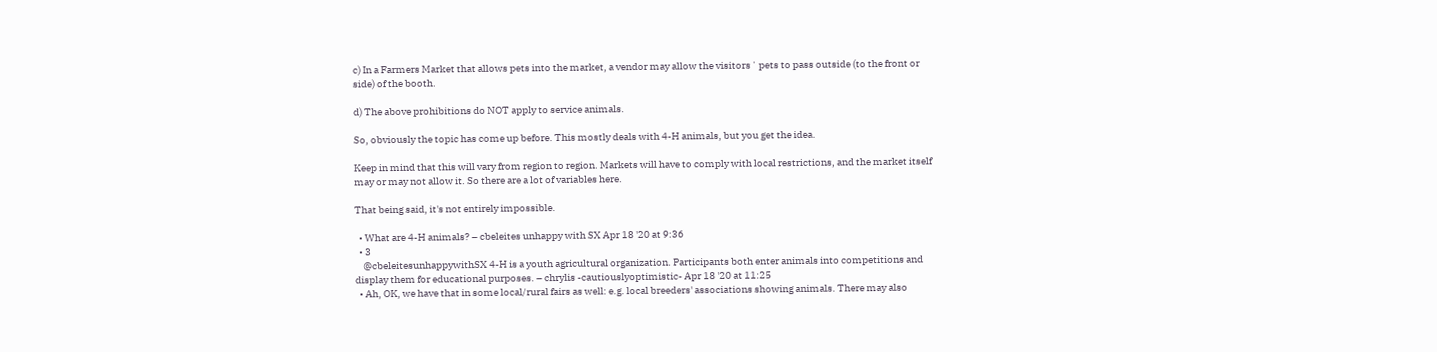c) In a Farmers Market that allows pets into the market, a vendor may allow the visitorsʼ pets to pass outside (to the front or side) of the booth.

d) The above prohibitions do NOT apply to service animals.

So, obviously the topic has come up before. This mostly deals with 4-H animals, but you get the idea.

Keep in mind that this will vary from region to region. Markets will have to comply with local restrictions, and the market itself may or may not allow it. So there are a lot of variables here.

That being said, it's not entirely impossible.

  • What are 4-H animals? – cbeleites unhappy with SX Apr 18 '20 at 9:36
  • 3
    @cbeleitesunhappywithSX 4-H is a youth agricultural organization. Participants both enter animals into competitions and display them for educational purposes. – chrylis -cautiouslyoptimistic- Apr 18 '20 at 11:25
  • Ah, OK, we have that in some local/rural fairs as well: e.g. local breeders' associations showing animals. There may also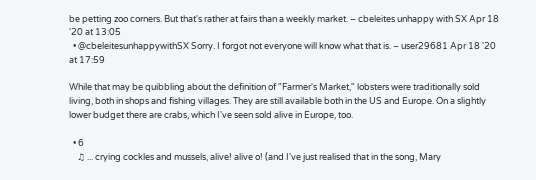be petting zoo corners. But that's rather at fairs than a weekly market. – cbeleites unhappy with SX Apr 18 '20 at 13:05
  • @cbeleitesunhappywithSX Sorry. I forgot not everyone will know what that is. – user29681 Apr 18 '20 at 17:59

While that may be quibbling about the definition of "Farmer's Market," lobsters were traditionally sold living, both in shops and fishing villages. They are still available both in the US and Europe. On a slightly lower budget there are crabs, which I've seen sold alive in Europe, too.

  • 6
    ♫ ... crying cockles and mussels, alive! alive o! (and I've just realised that in the song, Mary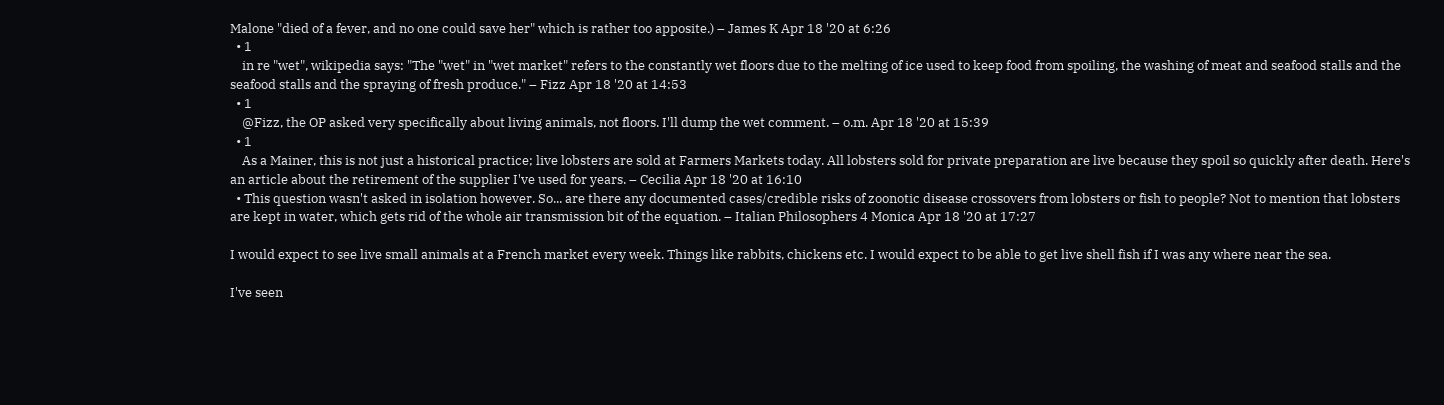Malone "died of a fever, and no one could save her" which is rather too apposite.) – James K Apr 18 '20 at 6:26
  • 1
    in re "wet", wikipedia says: "The "wet" in "wet market" refers to the constantly wet floors due to the melting of ice used to keep food from spoiling, the washing of meat and seafood stalls and the seafood stalls and the spraying of fresh produce." – Fizz Apr 18 '20 at 14:53
  • 1
    @Fizz, the OP asked very specifically about living animals, not floors. I'll dump the wet comment. – o.m. Apr 18 '20 at 15:39
  • 1
    As a Mainer, this is not just a historical practice; live lobsters are sold at Farmers Markets today. All lobsters sold for private preparation are live because they spoil so quickly after death. Here's an article about the retirement of the supplier I've used for years. – Cecilia Apr 18 '20 at 16:10
  • This question wasn't asked in isolation however. So... are there any documented cases/credible risks of zoonotic disease crossovers from lobsters or fish to people? Not to mention that lobsters are kept in water, which gets rid of the whole air transmission bit of the equation. – Italian Philosophers 4 Monica Apr 18 '20 at 17:27

I would expect to see live small animals at a French market every week. Things like rabbits, chickens etc. I would expect to be able to get live shell fish if I was any where near the sea.

I've seen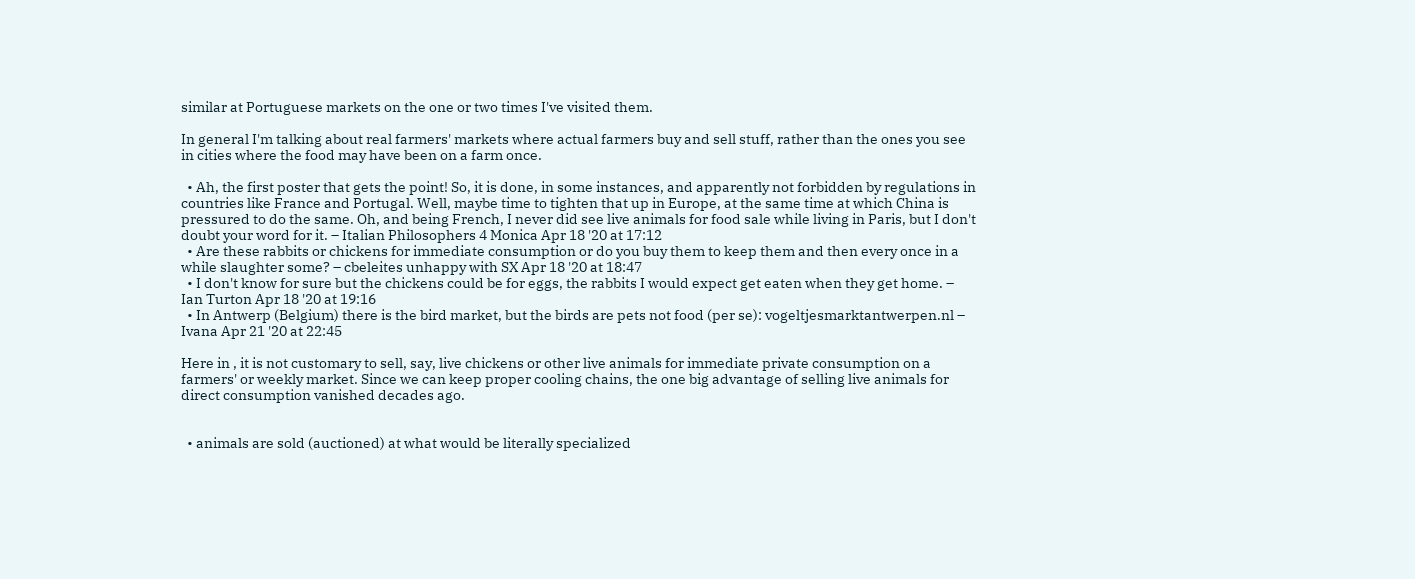similar at Portuguese markets on the one or two times I've visited them.

In general I'm talking about real farmers' markets where actual farmers buy and sell stuff, rather than the ones you see in cities where the food may have been on a farm once.

  • Ah, the first poster that gets the point! So, it is done, in some instances, and apparently not forbidden by regulations in countries like France and Portugal. Well, maybe time to tighten that up in Europe, at the same time at which China is pressured to do the same. Oh, and being French, I never did see live animals for food sale while living in Paris, but I don't doubt your word for it. – Italian Philosophers 4 Monica Apr 18 '20 at 17:12
  • Are these rabbits or chickens for immediate consumption or do you buy them to keep them and then every once in a while slaughter some? – cbeleites unhappy with SX Apr 18 '20 at 18:47
  • I don't know for sure but the chickens could be for eggs, the rabbits I would expect get eaten when they get home. – Ian Turton Apr 18 '20 at 19:16
  • In Antwerp (Belgium) there is the bird market, but the birds are pets not food (per se): vogeltjesmarktantwerpen.nl – Ivana Apr 21 '20 at 22:45

Here in , it is not customary to sell, say, live chickens or other live animals for immediate private consumption on a farmers' or weekly market. Since we can keep proper cooling chains, the one big advantage of selling live animals for direct consumption vanished decades ago.


  • animals are sold (auctioned) at what would be literally specialized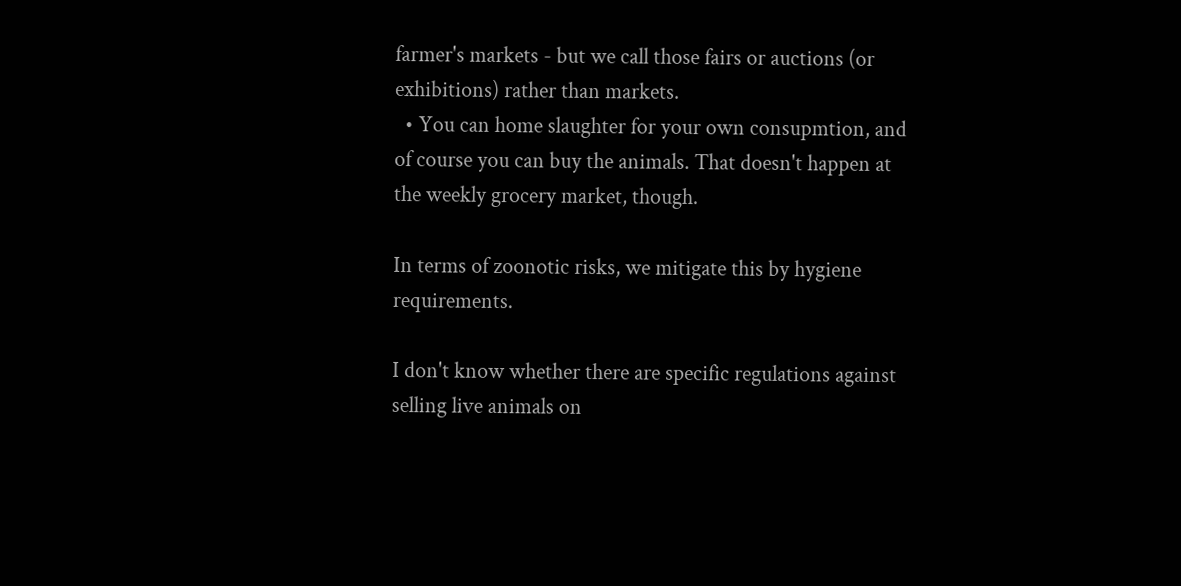farmer's markets - but we call those fairs or auctions (or exhibitions) rather than markets.
  • You can home slaughter for your own consupmtion, and of course you can buy the animals. That doesn't happen at the weekly grocery market, though.

In terms of zoonotic risks, we mitigate this by hygiene requirements.

I don't know whether there are specific regulations against selling live animals on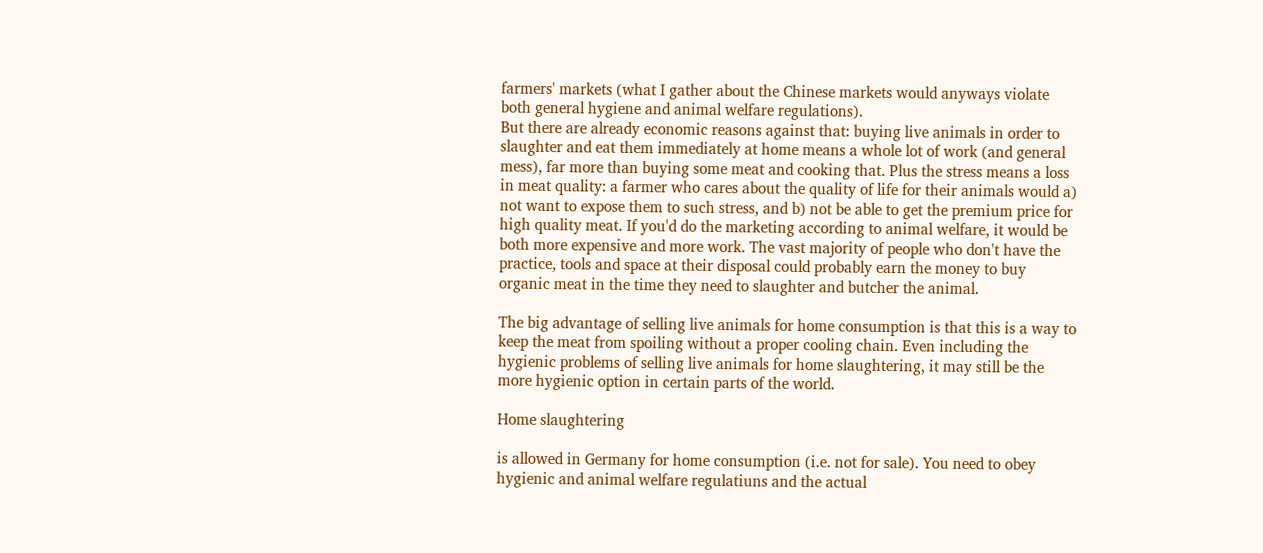farmers' markets (what I gather about the Chinese markets would anyways violate both general hygiene and animal welfare regulations).
But there are already economic reasons against that: buying live animals in order to slaughter and eat them immediately at home means a whole lot of work (and general mess), far more than buying some meat and cooking that. Plus the stress means a loss in meat quality: a farmer who cares about the quality of life for their animals would a) not want to expose them to such stress, and b) not be able to get the premium price for high quality meat. If you'd do the marketing according to animal welfare, it would be both more expensive and more work. The vast majority of people who don't have the practice, tools and space at their disposal could probably earn the money to buy organic meat in the time they need to slaughter and butcher the animal.

The big advantage of selling live animals for home consumption is that this is a way to keep the meat from spoiling without a proper cooling chain. Even including the hygienic problems of selling live animals for home slaughtering, it may still be the more hygienic option in certain parts of the world.

Home slaughtering

is allowed in Germany for home consumption (i.e. not for sale). You need to obey hygienic and animal welfare regulatiuns and the actual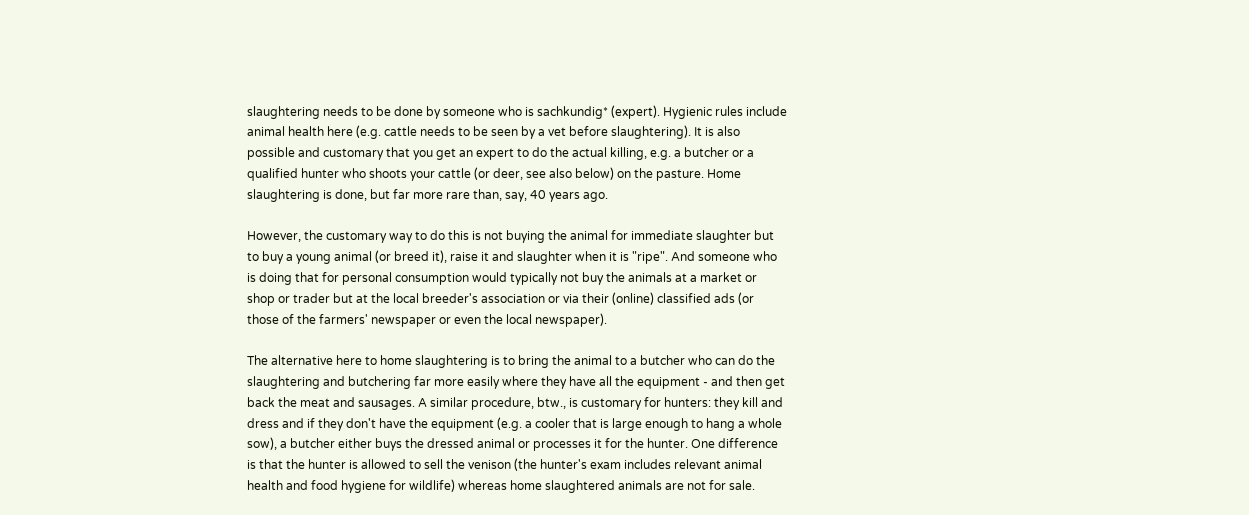slaughtering needs to be done by someone who is sachkundig* (expert). Hygienic rules include animal health here (e.g. cattle needs to be seen by a vet before slaughtering). It is also possible and customary that you get an expert to do the actual killing, e.g. a butcher or a qualified hunter who shoots your cattle (or deer, see also below) on the pasture. Home slaughtering is done, but far more rare than, say, 40 years ago.

However, the customary way to do this is not buying the animal for immediate slaughter but to buy a young animal (or breed it), raise it and slaughter when it is "ripe". And someone who is doing that for personal consumption would typically not buy the animals at a market or shop or trader but at the local breeder's association or via their (online) classified ads (or those of the farmers' newspaper or even the local newspaper).

The alternative here to home slaughtering is to bring the animal to a butcher who can do the slaughtering and butchering far more easily where they have all the equipment - and then get back the meat and sausages. A similar procedure, btw., is customary for hunters: they kill and dress and if they don't have the equipment (e.g. a cooler that is large enough to hang a whole sow), a butcher either buys the dressed animal or processes it for the hunter. One difference is that the hunter is allowed to sell the venison (the hunter's exam includes relevant animal health and food hygiene for wildlife) whereas home slaughtered animals are not for sale.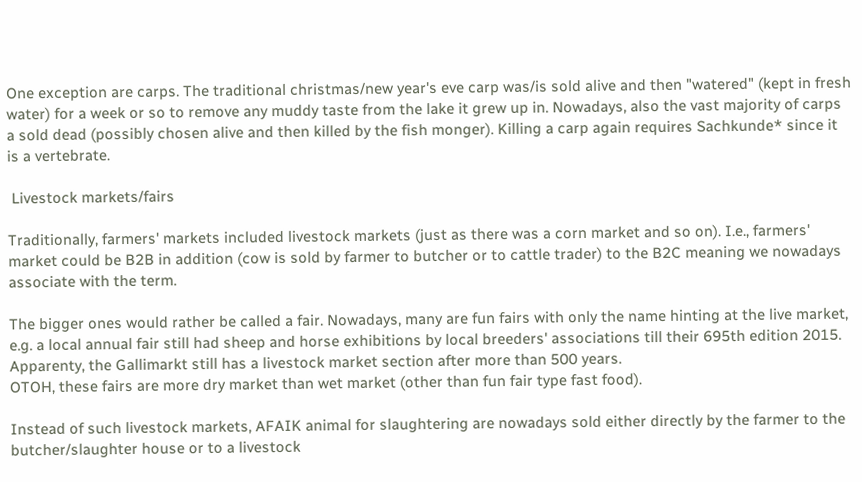One exception are carps. The traditional christmas/new year's eve carp was/is sold alive and then "watered" (kept in fresh water) for a week or so to remove any muddy taste from the lake it grew up in. Nowadays, also the vast majority of carps a sold dead (possibly chosen alive and then killed by the fish monger). Killing a carp again requires Sachkunde* since it is a vertebrate.

 Livestock markets/fairs

Traditionally, farmers' markets included livestock markets (just as there was a corn market and so on). I.e., farmers' market could be B2B in addition (cow is sold by farmer to butcher or to cattle trader) to the B2C meaning we nowadays associate with the term.

The bigger ones would rather be called a fair. Nowadays, many are fun fairs with only the name hinting at the live market, e.g. a local annual fair still had sheep and horse exhibitions by local breeders' associations till their 695th edition 2015. Apparenty, the Gallimarkt still has a livestock market section after more than 500 years.
OTOH, these fairs are more dry market than wet market (other than fun fair type fast food).

Instead of such livestock markets, AFAIK animal for slaughtering are nowadays sold either directly by the farmer to the butcher/slaughter house or to a livestock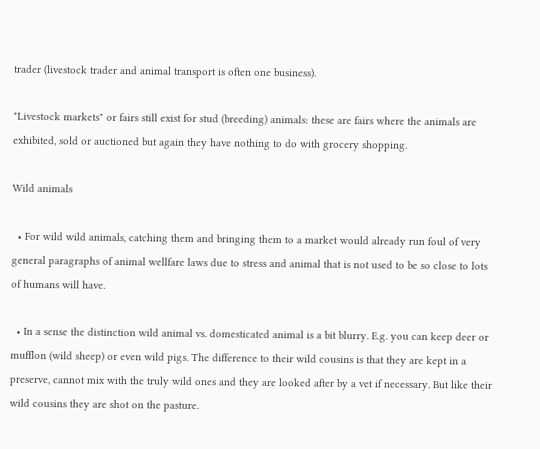trader (livestock trader and animal transport is often one business).

"Livestock markets" or fairs still exist for stud (breeding) animals: these are fairs where the animals are exhibited, sold or auctioned but again they have nothing to do with grocery shopping.

Wild animals

  • For wild wild animals, catching them and bringing them to a market would already run foul of very general paragraphs of animal wellfare laws due to stress and animal that is not used to be so close to lots of humans will have.

  • In a sense the distinction wild animal vs. domesticated animal is a bit blurry. E.g. you can keep deer or mufflon (wild sheep) or even wild pigs. The difference to their wild cousins is that they are kept in a preserve, cannot mix with the truly wild ones and they are looked after by a vet if necessary. But like their wild cousins they are shot on the pasture.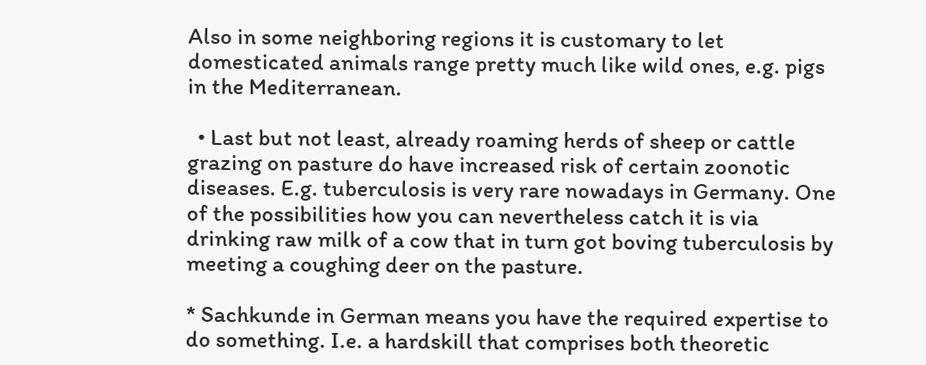Also in some neighboring regions it is customary to let domesticated animals range pretty much like wild ones, e.g. pigs in the Mediterranean.

  • Last but not least, already roaming herds of sheep or cattle grazing on pasture do have increased risk of certain zoonotic diseases. E.g. tuberculosis is very rare nowadays in Germany. One of the possibilities how you can nevertheless catch it is via drinking raw milk of a cow that in turn got boving tuberculosis by meeting a coughing deer on the pasture.

* Sachkunde in German means you have the required expertise to do something. I.e. a hardskill that comprises both theoretic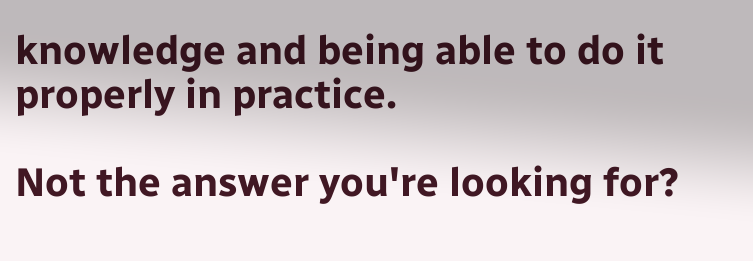knowledge and being able to do it properly in practice.

Not the answer you're looking for?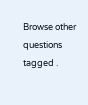Browse other questions tagged .